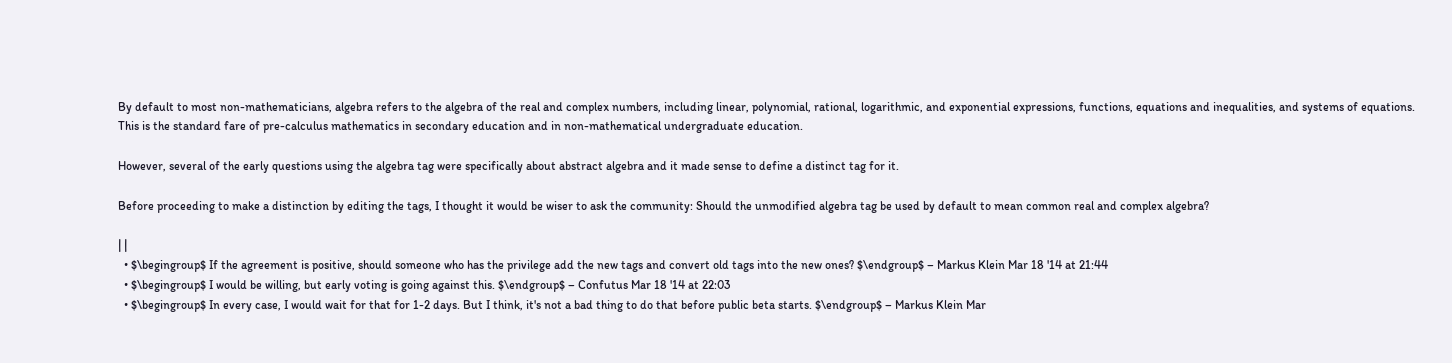By default to most non-mathematicians, algebra refers to the algebra of the real and complex numbers, including linear, polynomial, rational, logarithmic, and exponential expressions, functions, equations and inequalities, and systems of equations. This is the standard fare of pre-calculus mathematics in secondary education and in non-mathematical undergraduate education.

However, several of the early questions using the algebra tag were specifically about abstract algebra and it made sense to define a distinct tag for it.

Before proceeding to make a distinction by editing the tags, I thought it would be wiser to ask the community: Should the unmodified algebra tag be used by default to mean common real and complex algebra?

| |
  • $\begingroup$ If the agreement is positive, should someone who has the privilege add the new tags and convert old tags into the new ones? $\endgroup$ – Markus Klein Mar 18 '14 at 21:44
  • $\begingroup$ I would be willing, but early voting is going against this. $\endgroup$ – Confutus Mar 18 '14 at 22:03
  • $\begingroup$ In every case, I would wait for that for 1-2 days. But I think, it's not a bad thing to do that before public beta starts. $\endgroup$ – Markus Klein Mar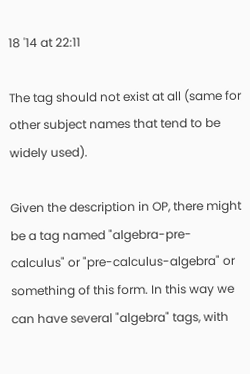18 '14 at 22:11

The tag should not exist at all (same for other subject names that tend to be widely used).

Given the description in OP, there might be a tag named "algebra-pre-calculus" or "pre-calculus-algebra" or something of this form. In this way we can have several "algebra" tags, with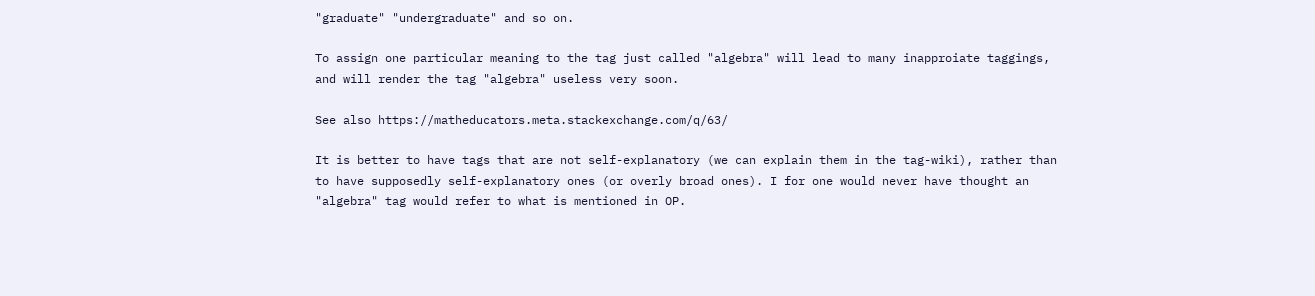"graduate" "undergraduate" and so on.

To assign one particular meaning to the tag just called "algebra" will lead to many inapproiate taggings, and will render the tag "algebra" useless very soon.

See also https://matheducators.meta.stackexchange.com/q/63/

It is better to have tags that are not self-explanatory (we can explain them in the tag-wiki), rather than to have supposedly self-explanatory ones (or overly broad ones). I for one would never have thought an "algebra" tag would refer to what is mentioned in OP.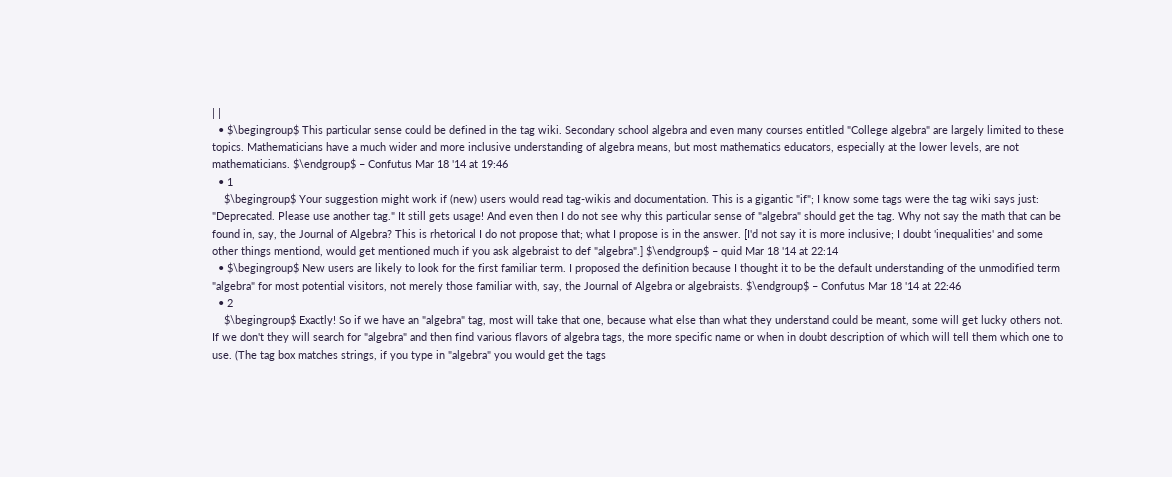| |
  • $\begingroup$ This particular sense could be defined in the tag wiki. Secondary school algebra and even many courses entitled "College algebra" are largely limited to these topics. Mathematicians have a much wider and more inclusive understanding of algebra means, but most mathematics educators, especially at the lower levels, are not mathematicians. $\endgroup$ – Confutus Mar 18 '14 at 19:46
  • 1
    $\begingroup$ Your suggestion might work if (new) users would read tag-wikis and documentation. This is a gigantic "if"; I know some tags were the tag wiki says just: "Deprecated. Please use another tag." It still gets usage! And even then I do not see why this particular sense of "algebra" should get the tag. Why not say the math that can be found in, say, the Journal of Algebra? This is rhetorical I do not propose that; what I propose is in the answer. [I'd not say it is more inclusive; I doubt 'inequalities' and some other things mentiond, would get mentioned much if you ask algebraist to def "algebra".] $\endgroup$ – quid Mar 18 '14 at 22:14
  • $\begingroup$ New users are likely to look for the first familiar term. I proposed the definition because I thought it to be the default understanding of the unmodified term "algebra" for most potential visitors, not merely those familiar with, say, the Journal of Algebra or algebraists. $\endgroup$ – Confutus Mar 18 '14 at 22:46
  • 2
    $\begingroup$ Exactly! So if we have an "algebra" tag, most will take that one, because what else than what they understand could be meant, some will get lucky others not. If we don't they will search for "algebra" and then find various flavors of algebra tags, the more specific name or when in doubt description of which will tell them which one to use. (The tag box matches strings, if you type in "algebra" you would get the tags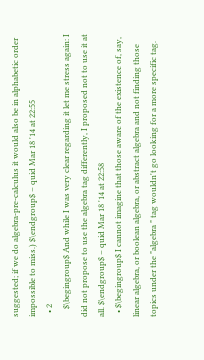suggested; if we do algebra-pre-calculus it would also be in alphabetic order impossible to miss.) $\endgroup$ – quid Mar 18 '14 at 22:55
  • 2
    $\begingroup$ And while I was very clear regarding it let me stress again: I did not propose to use the algebra tag differently, I proposed not to use it at all. $\endgroup$ – quid Mar 18 '14 at 22:58
  • $\begingroup$ I cannot imagine that those aware of the existence of, say, linear algebra, or boolean algebra, or abstract algebra and not finding those topics under the "algebra " tag wouldn't go looking for a more specific tag.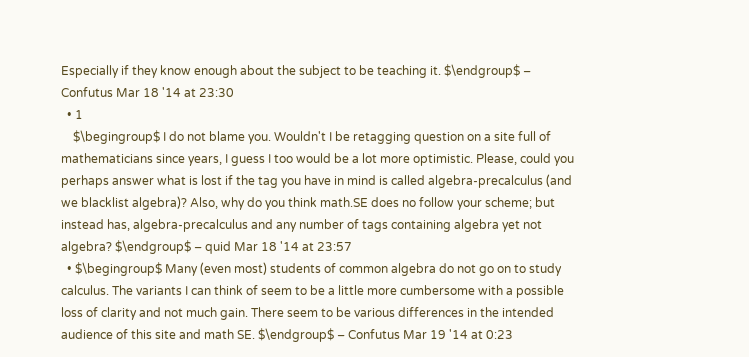Especially if they know enough about the subject to be teaching it. $\endgroup$ – Confutus Mar 18 '14 at 23:30
  • 1
    $\begingroup$ I do not blame you. Wouldn't I be retagging question on a site full of mathematicians since years, I guess I too would be a lot more optimistic. Please, could you perhaps answer what is lost if the tag you have in mind is called algebra-precalculus (and we blacklist algebra)? Also, why do you think math.SE does no follow your scheme; but instead has, algebra-precalculus and any number of tags containing algebra yet not algebra? $\endgroup$ – quid Mar 18 '14 at 23:57
  • $\begingroup$ Many (even most) students of common algebra do not go on to study calculus. The variants I can think of seem to be a little more cumbersome with a possible loss of clarity and not much gain. There seem to be various differences in the intended audience of this site and math SE. $\endgroup$ – Confutus Mar 19 '14 at 0:23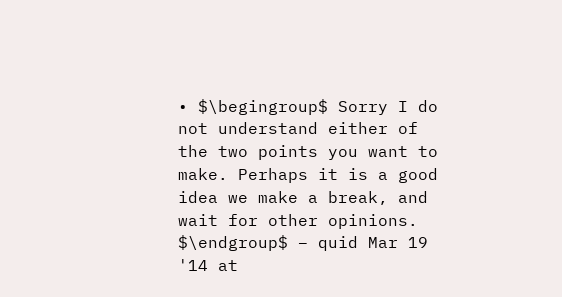• $\begingroup$ Sorry I do not understand either of the two points you want to make. Perhaps it is a good idea we make a break, and wait for other opinions. $\endgroup$ – quid Mar 19 '14 at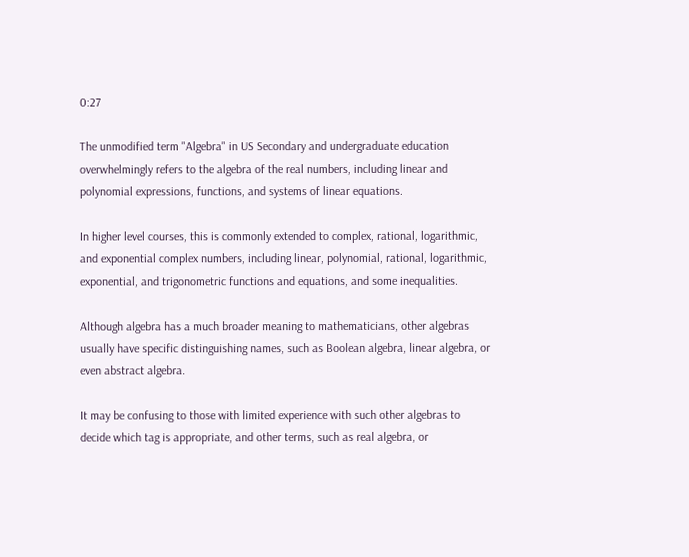0:27

The unmodified term "Algebra" in US Secondary and undergraduate education overwhelmingly refers to the algebra of the real numbers, including linear and polynomial expressions, functions, and systems of linear equations.

In higher level courses, this is commonly extended to complex, rational, logarithmic, and exponential complex numbers, including linear, polynomial, rational, logarithmic, exponential, and trigonometric functions and equations, and some inequalities.

Although algebra has a much broader meaning to mathematicians, other algebras usually have specific distinguishing names, such as Boolean algebra, linear algebra, or even abstract algebra.

It may be confusing to those with limited experience with such other algebras to decide which tag is appropriate, and other terms, such as real algebra, or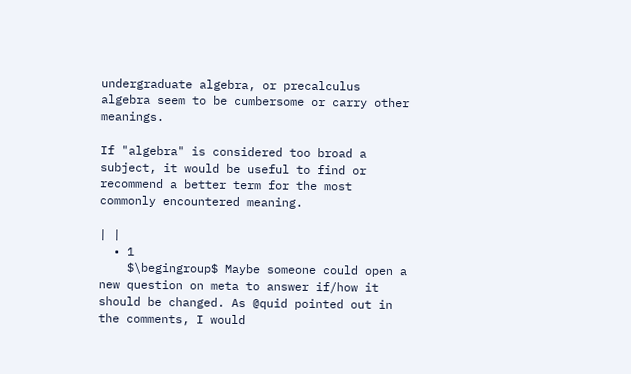undergraduate algebra, or precalculus algebra seem to be cumbersome or carry other meanings.

If "algebra" is considered too broad a subject, it would be useful to find or recommend a better term for the most commonly encountered meaning.

| |
  • 1
    $\begingroup$ Maybe someone could open a new question on meta to answer if/how it should be changed. As @quid pointed out in the comments, I would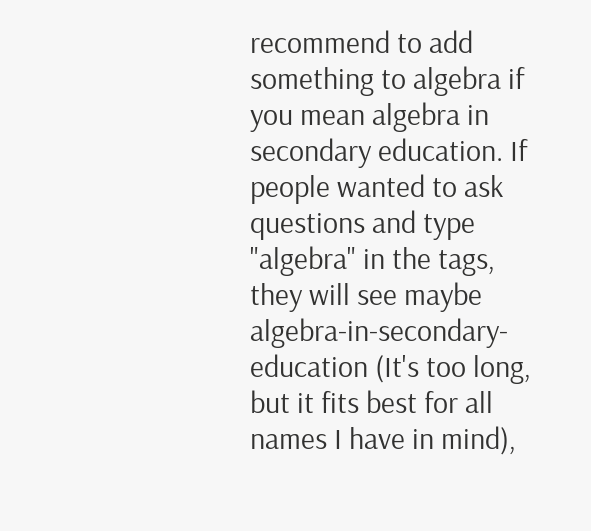recommend to add something to algebra if you mean algebra in secondary education. If people wanted to ask questions and type "algebra" in the tags, they will see maybe algebra-in-secondary-education (It's too long, but it fits best for all names I have in mind),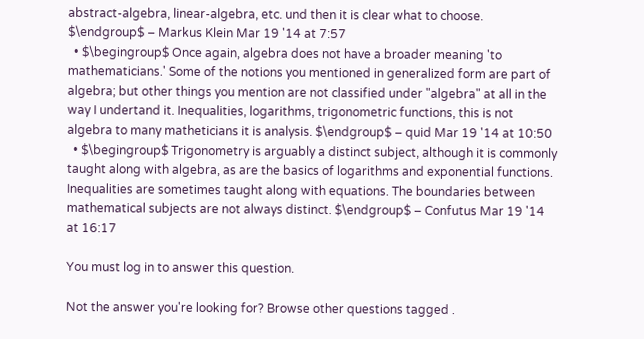abstract-algebra, linear-algebra, etc. und then it is clear what to choose. $\endgroup$ – Markus Klein Mar 19 '14 at 7:57
  • $\begingroup$ Once again, algebra does not have a broader meaning 'to mathematicians.' Some of the notions you mentioned in generalized form are part of algebra; but other things you mention are not classified under "algebra" at all in the way I undertand it. Inequalities, logarithms, trigonometric functions, this is not algebra to many matheticians it is analysis. $\endgroup$ – quid Mar 19 '14 at 10:50
  • $\begingroup$ Trigonometry is arguably a distinct subject, although it is commonly taught along with algebra, as are the basics of logarithms and exponential functions. Inequalities are sometimes taught along with equations. The boundaries between mathematical subjects are not always distinct. $\endgroup$ – Confutus Mar 19 '14 at 16:17

You must log in to answer this question.

Not the answer you're looking for? Browse other questions tagged .